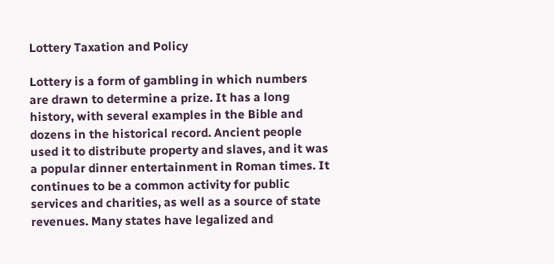Lottery Taxation and Policy

Lottery is a form of gambling in which numbers are drawn to determine a prize. It has a long history, with several examples in the Bible and dozens in the historical record. Ancient people used it to distribute property and slaves, and it was a popular dinner entertainment in Roman times. It continues to be a common activity for public services and charities, as well as a source of state revenues. Many states have legalized and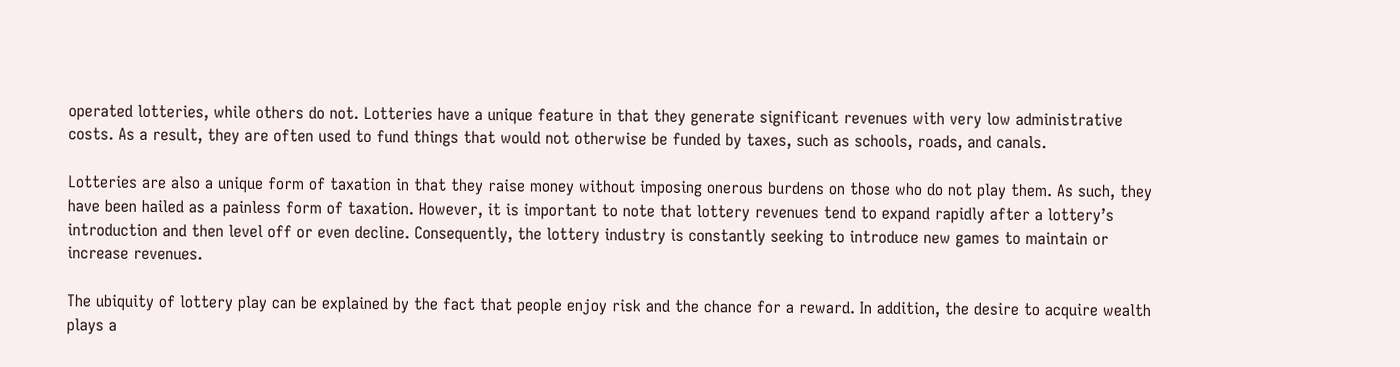operated lotteries, while others do not. Lotteries have a unique feature in that they generate significant revenues with very low administrative costs. As a result, they are often used to fund things that would not otherwise be funded by taxes, such as schools, roads, and canals.

Lotteries are also a unique form of taxation in that they raise money without imposing onerous burdens on those who do not play them. As such, they have been hailed as a painless form of taxation. However, it is important to note that lottery revenues tend to expand rapidly after a lottery’s introduction and then level off or even decline. Consequently, the lottery industry is constantly seeking to introduce new games to maintain or increase revenues.

The ubiquity of lottery play can be explained by the fact that people enjoy risk and the chance for a reward. In addition, the desire to acquire wealth plays a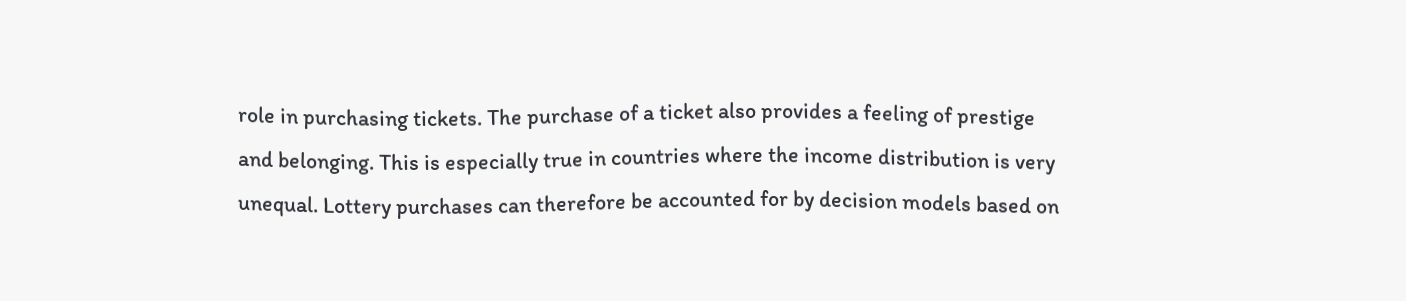role in purchasing tickets. The purchase of a ticket also provides a feeling of prestige and belonging. This is especially true in countries where the income distribution is very unequal. Lottery purchases can therefore be accounted for by decision models based on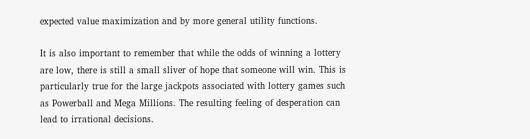expected value maximization and by more general utility functions.

It is also important to remember that while the odds of winning a lottery are low, there is still a small sliver of hope that someone will win. This is particularly true for the large jackpots associated with lottery games such as Powerball and Mega Millions. The resulting feeling of desperation can lead to irrational decisions.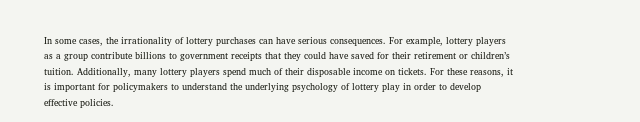In some cases, the irrationality of lottery purchases can have serious consequences. For example, lottery players as a group contribute billions to government receipts that they could have saved for their retirement or children’s tuition. Additionally, many lottery players spend much of their disposable income on tickets. For these reasons, it is important for policymakers to understand the underlying psychology of lottery play in order to develop effective policies.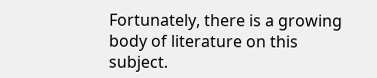Fortunately, there is a growing body of literature on this subject.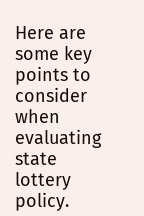Here are some key points to consider when evaluating state lottery policy.